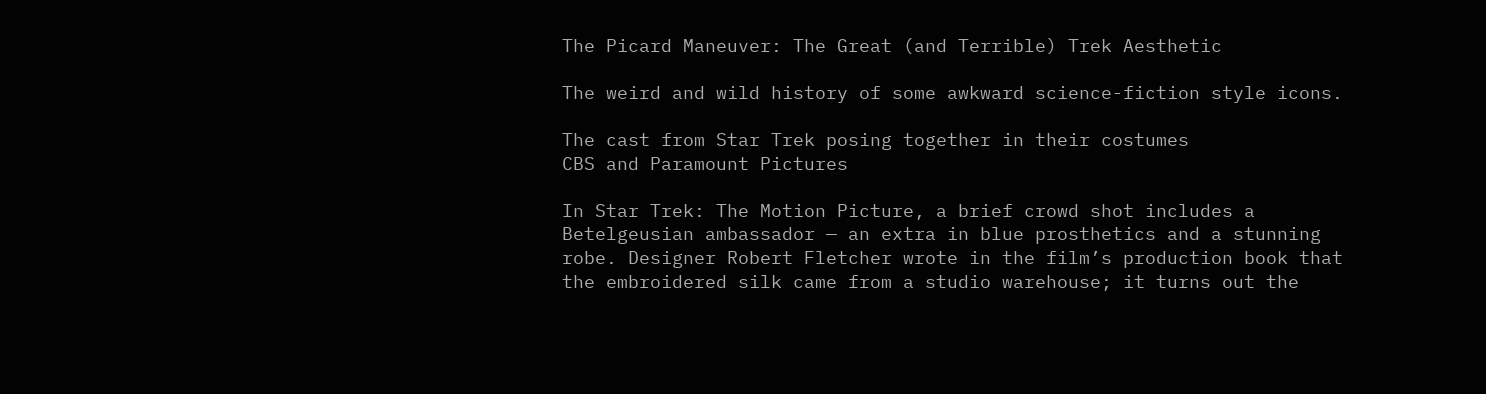The Picard Maneuver: The Great (and Terrible) Trek Aesthetic

The weird and wild history of some awkward science-fiction style icons.

The cast from Star Trek posing together in their costumes
CBS and Paramount Pictures

In Star Trek: The Motion Picture, a brief crowd shot includes a Betelgeusian ambassador — an extra in blue prosthetics and a stunning robe. Designer Robert Fletcher wrote in the film’s production book that the embroidered silk came from a studio warehouse; it turns out the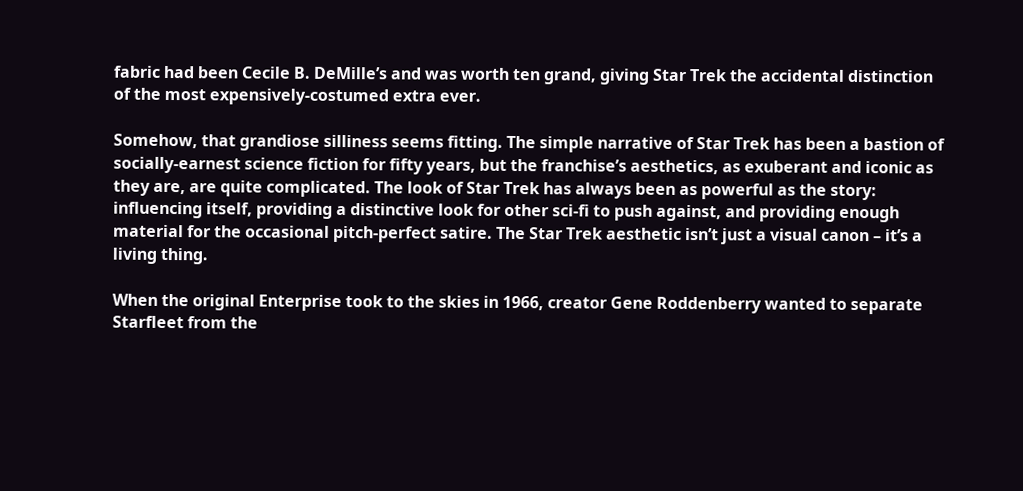fabric had been Cecile B. DeMille’s and was worth ten grand, giving Star Trek the accidental distinction of the most expensively-costumed extra ever.

Somehow, that grandiose silliness seems fitting. The simple narrative of Star Trek has been a bastion of socially-earnest science fiction for fifty years, but the franchise’s aesthetics, as exuberant and iconic as they are, are quite complicated. The look of Star Trek has always been as powerful as the story: influencing itself, providing a distinctive look for other sci-fi to push against, and providing enough material for the occasional pitch-perfect satire. The Star Trek aesthetic isn’t just a visual canon – it’s a living thing.

When the original Enterprise took to the skies in 1966, creator Gene Roddenberry wanted to separate Starfleet from the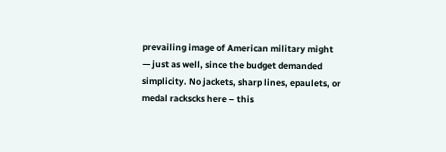prevailing image of American military might — just as well, since the budget demanded simplicity. No jackets, sharp lines, epaulets, or medal rackscks here – this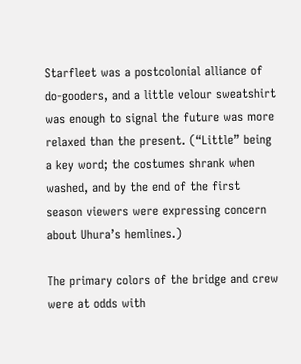Starfleet was a postcolonial alliance of do-gooders, and a little velour sweatshirt was enough to signal the future was more relaxed than the present. (“Little” being a key word; the costumes shrank when washed, and by the end of the first season viewers were expressing concern about Uhura’s hemlines.)

The primary colors of the bridge and crew were at odds with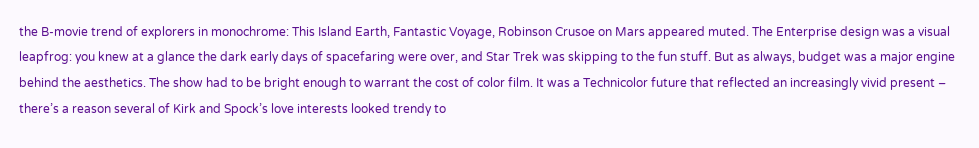the B-movie trend of explorers in monochrome: This Island Earth, Fantastic Voyage, Robinson Crusoe on Mars appeared muted. The Enterprise design was a visual leapfrog: you knew at a glance the dark early days of spacefaring were over, and Star Trek was skipping to the fun stuff. But as always, budget was a major engine behind the aesthetics. The show had to be bright enough to warrant the cost of color film. It was a Technicolor future that reflected an increasingly vivid present – there’s a reason several of Kirk and Spock’s love interests looked trendy to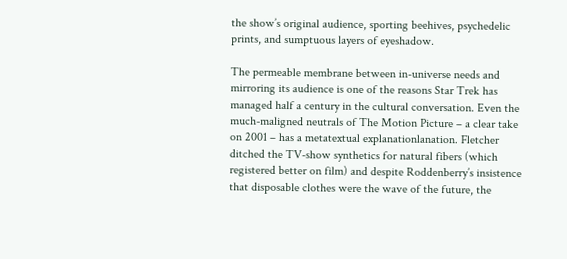the show’s original audience, sporting beehives, psychedelic prints, and sumptuous layers of eyeshadow.

The permeable membrane between in-universe needs and mirroring its audience is one of the reasons Star Trek has managed half a century in the cultural conversation. Even the much-maligned neutrals of The Motion Picture – a clear take on 2001 – has a metatextual explanationlanation. Fletcher ditched the TV-show synthetics for natural fibers (which registered better on film) and despite Roddenberry’s insistence that disposable clothes were the wave of the future, the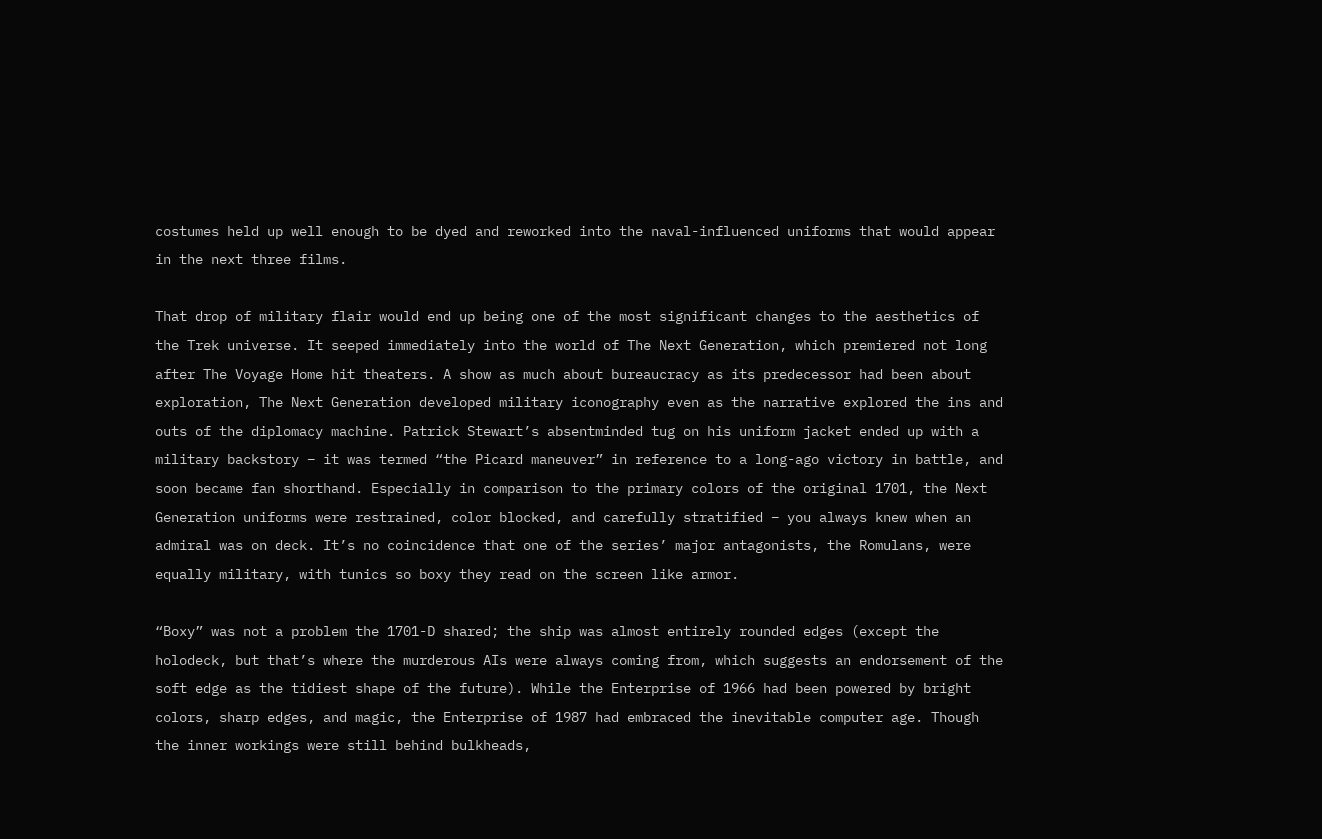costumes held up well enough to be dyed and reworked into the naval-influenced uniforms that would appear in the next three films.

That drop of military flair would end up being one of the most significant changes to the aesthetics of the Trek universe. It seeped immediately into the world of The Next Generation, which premiered not long after The Voyage Home hit theaters. A show as much about bureaucracy as its predecessor had been about exploration, The Next Generation developed military iconography even as the narrative explored the ins and outs of the diplomacy machine. Patrick Stewart’s absentminded tug on his uniform jacket ended up with a military backstory – it was termed “the Picard maneuver” in reference to a long-ago victory in battle, and soon became fan shorthand. Especially in comparison to the primary colors of the original 1701, the Next Generation uniforms were restrained, color blocked, and carefully stratified – you always knew when an admiral was on deck. It’s no coincidence that one of the series’ major antagonists, the Romulans, were equally military, with tunics so boxy they read on the screen like armor.

“Boxy” was not a problem the 1701-D shared; the ship was almost entirely rounded edges (except the holodeck, but that’s where the murderous AIs were always coming from, which suggests an endorsement of the soft edge as the tidiest shape of the future). While the Enterprise of 1966 had been powered by bright colors, sharp edges, and magic, the Enterprise of 1987 had embraced the inevitable computer age. Though the inner workings were still behind bulkheads,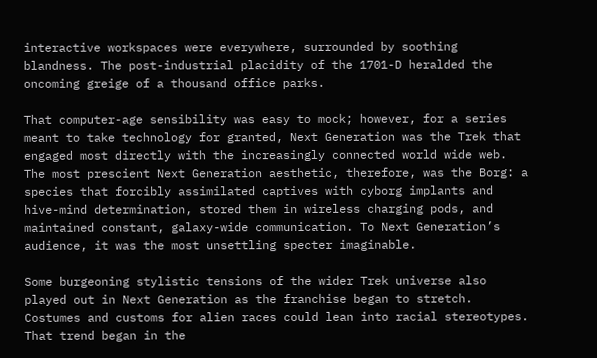interactive workspaces were everywhere, surrounded by soothing blandness. The post-industrial placidity of the 1701-D heralded the oncoming greige of a thousand office parks.

That computer-age sensibility was easy to mock; however, for a series meant to take technology for granted, Next Generation was the Trek that engaged most directly with the increasingly connected world wide web. The most prescient Next Generation aesthetic, therefore, was the Borg: a species that forcibly assimilated captives with cyborg implants and hive-mind determination, stored them in wireless charging pods, and maintained constant, galaxy-wide communication. To Next Generation’s audience, it was the most unsettling specter imaginable.

Some burgeoning stylistic tensions of the wider Trek universe also played out in Next Generation as the franchise began to stretch. Costumes and customs for alien races could lean into racial stereotypes. That trend began in the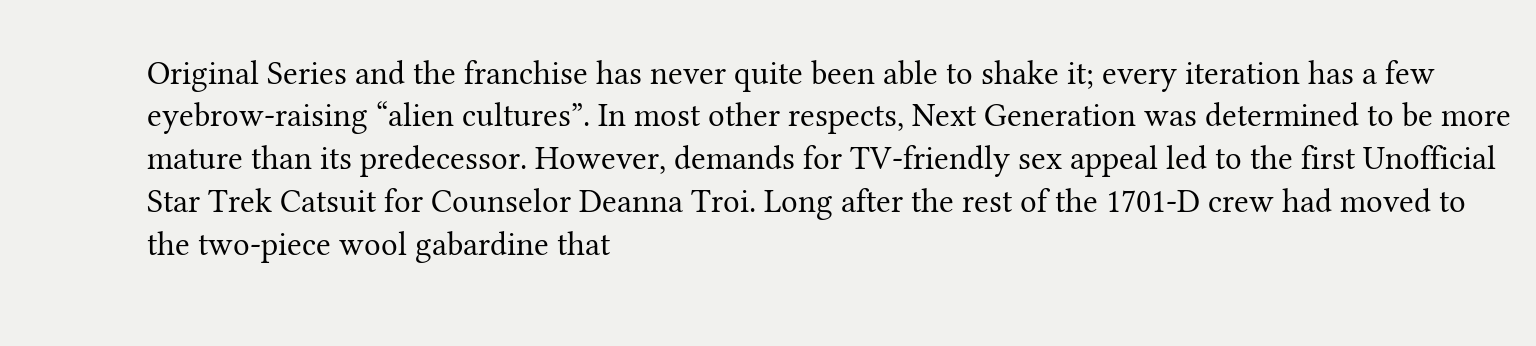Original Series and the franchise has never quite been able to shake it; every iteration has a few eyebrow-raising “alien cultures”. In most other respects, Next Generation was determined to be more mature than its predecessor. However, demands for TV-friendly sex appeal led to the first Unofficial Star Trek Catsuit for Counselor Deanna Troi. Long after the rest of the 1701-D crew had moved to the two-piece wool gabardine that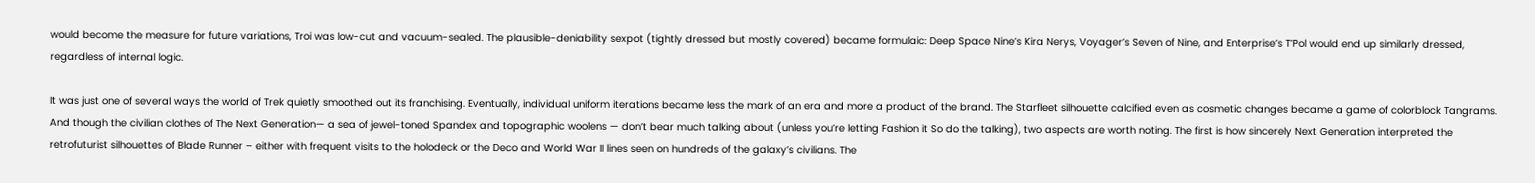would become the measure for future variations, Troi was low-cut and vacuum-sealed. The plausible-deniability sexpot (tightly dressed but mostly covered) became formulaic: Deep Space Nine’s Kira Nerys, Voyager’s Seven of Nine, and Enterprise’s T’Pol would end up similarly dressed, regardless of internal logic.

It was just one of several ways the world of Trek quietly smoothed out its franchising. Eventually, individual uniform iterations became less the mark of an era and more a product of the brand. The Starfleet silhouette calcified even as cosmetic changes became a game of colorblock Tangrams. And though the civilian clothes of The Next Generation— a sea of jewel-toned Spandex and topographic woolens — don’t bear much talking about (unless you’re letting Fashion it So do the talking), two aspects are worth noting. The first is how sincerely Next Generation interpreted the retrofuturist silhouettes of Blade Runner – either with frequent visits to the holodeck or the Deco and World War II lines seen on hundreds of the galaxy’s civilians. The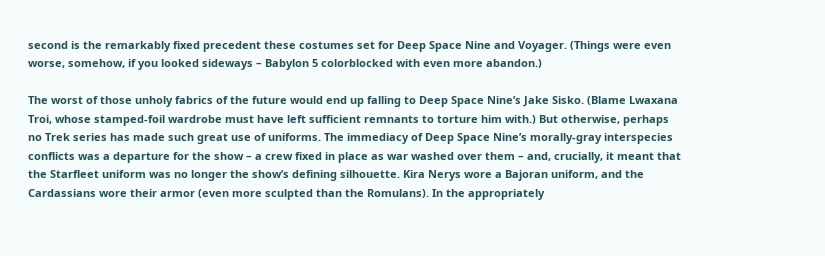second is the remarkably fixed precedent these costumes set for Deep Space Nine and Voyager. (Things were even worse, somehow, if you looked sideways – Babylon 5 colorblocked with even more abandon.)

The worst of those unholy fabrics of the future would end up falling to Deep Space Nine’s Jake Sisko. (Blame Lwaxana Troi, whose stamped-foil wardrobe must have left sufficient remnants to torture him with.) But otherwise, perhaps no Trek series has made such great use of uniforms. The immediacy of Deep Space Nine’s morally-gray interspecies conflicts was a departure for the show – a crew fixed in place as war washed over them – and, crucially, it meant that the Starfleet uniform was no longer the show’s defining silhouette. Kira Nerys wore a Bajoran uniform, and the Cardassians wore their armor (even more sculpted than the Romulans). In the appropriately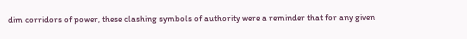dim corridors of power, these clashing symbols of authority were a reminder that for any given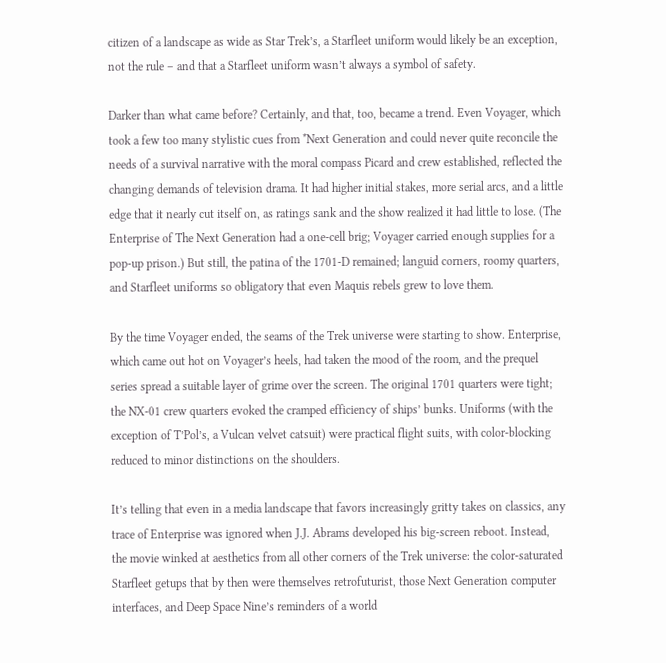citizen of a landscape as wide as Star Trek’s, a Starfleet uniform would likely be an exception, not the rule – and that a Starfleet uniform wasn’t always a symbol of safety.

Darker than what came before? Certainly, and that, too, became a trend. Even Voyager, which took a few too many stylistic cues from *Next Generation and could never quite reconcile the needs of a survival narrative with the moral compass Picard and crew established, reflected the changing demands of television drama. It had higher initial stakes, more serial arcs, and a little edge that it nearly cut itself on, as ratings sank and the show realized it had little to lose. (The Enterprise of The Next Generation had a one-cell brig; Voyager carried enough supplies for a pop-up prison.) But still, the patina of the 1701-D remained; languid corners, roomy quarters, and Starfleet uniforms so obligatory that even Maquis rebels grew to love them.

By the time Voyager ended, the seams of the Trek universe were starting to show. Enterprise, which came out hot on Voyager’s heels, had taken the mood of the room, and the prequel series spread a suitable layer of grime over the screen. The original 1701 quarters were tight; the NX-01 crew quarters evoked the cramped efficiency of ships’ bunks. Uniforms (with the exception of T’Pol’s, a Vulcan velvet catsuit) were practical flight suits, with color-blocking reduced to minor distinctions on the shoulders.

It’s telling that even in a media landscape that favors increasingly gritty takes on classics, any trace of Enterprise was ignored when J.J. Abrams developed his big-screen reboot. Instead, the movie winked at aesthetics from all other corners of the Trek universe: the color-saturated Starfleet getups that by then were themselves retrofuturist, those Next Generation computer interfaces, and Deep Space Nine’s reminders of a world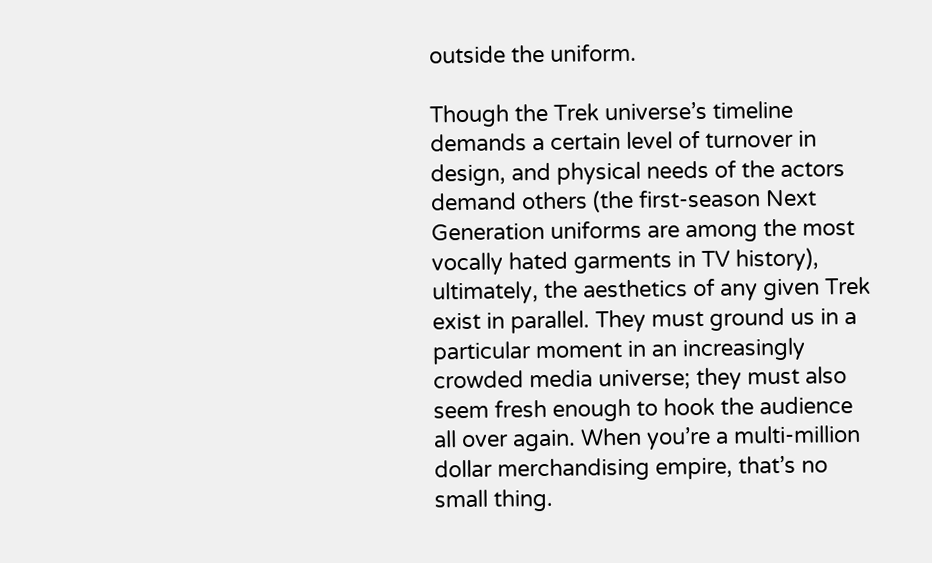outside the uniform.

Though the Trek universe’s timeline demands a certain level of turnover in design, and physical needs of the actors demand others (the first-season Next Generation uniforms are among the most vocally hated garments in TV history), ultimately, the aesthetics of any given Trek exist in parallel. They must ground us in a particular moment in an increasingly crowded media universe; they must also seem fresh enough to hook the audience all over again. When you’re a multi-million dollar merchandising empire, that’s no small thing.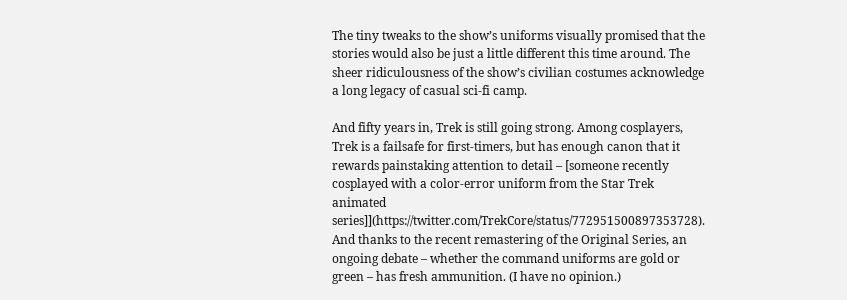The tiny tweaks to the show’s uniforms visually promised that the stories would also be just a little different this time around. The sheer ridiculousness of the show’s civilian costumes acknowledge a long legacy of casual sci-fi camp.

And fifty years in, Trek is still going strong. Among cosplayers, Trek is a failsafe for first-timers, but has enough canon that it rewards painstaking attention to detail – [someone recently cosplayed with a color-error uniform from the Star Trek animated series]](https://twitter.com/TrekCore/status/772951500897353728). And thanks to the recent remastering of the Original Series, an ongoing debate – whether the command uniforms are gold or green – has fresh ammunition. (I have no opinion.)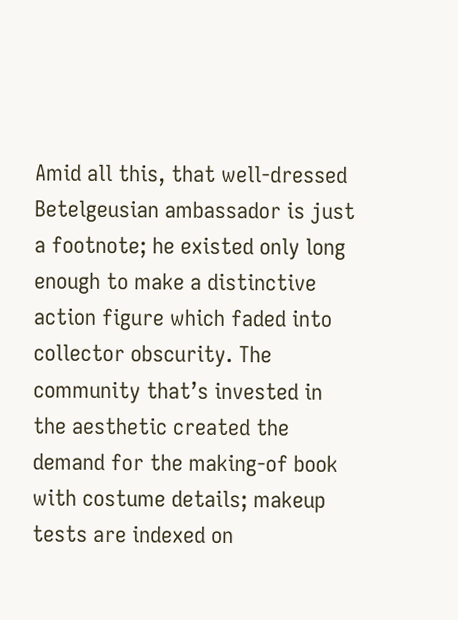Amid all this, that well-dressed Betelgeusian ambassador is just a footnote; he existed only long enough to make a distinctive action figure which faded into collector obscurity. The community that’s invested in the aesthetic created the demand for the making-of book with costume details; makeup tests are indexed on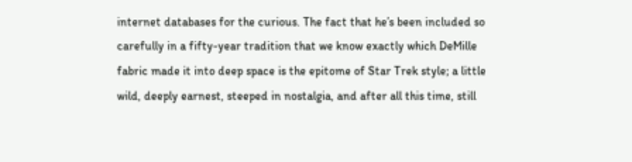internet databases for the curious. The fact that he’s been included so carefully in a fifty-year tradition that we know exactly which DeMille fabric made it into deep space is the epitome of Star Trek style; a little wild, deeply earnest, steeped in nostalgia, and after all this time, still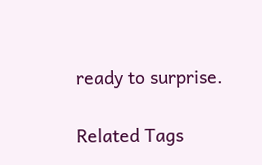ready to surprise.

Related Tags